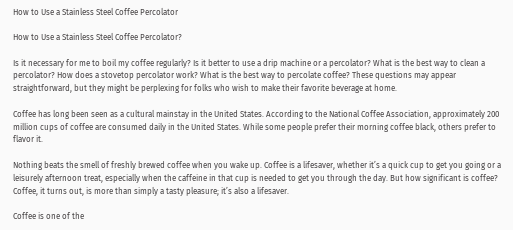How to Use a Stainless Steel Coffee Percolator

How to Use a Stainless Steel Coffee Percolator?

Is it necessary for me to boil my coffee regularly? Is it better to use a drip machine or a percolator? What is the best way to clean a percolator? How does a stovetop percolator work? What is the best way to percolate coffee? These questions may appear straightforward, but they might be perplexing for folks who wish to make their favorite beverage at home.

Coffee has long been seen as a cultural mainstay in the United States. According to the National Coffee Association, approximately 200 million cups of coffee are consumed daily in the United States. While some people prefer their morning coffee black, others prefer to flavor it.

Nothing beats the smell of freshly brewed coffee when you wake up. Coffee is a lifesaver, whether it’s a quick cup to get you going or a leisurely afternoon treat, especially when the caffeine in that cup is needed to get you through the day. But how significant is coffee? Coffee, it turns out, is more than simply a tasty pleasure; it’s also a lifesaver.

Coffee is one of the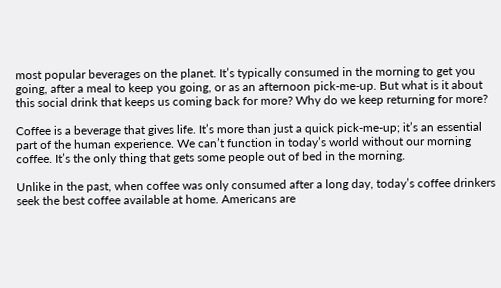most popular beverages on the planet. It’s typically consumed in the morning to get you going, after a meal to keep you going, or as an afternoon pick-me-up. But what is it about this social drink that keeps us coming back for more? Why do we keep returning for more?

Coffee is a beverage that gives life. It’s more than just a quick pick-me-up; it’s an essential part of the human experience. We can’t function in today’s world without our morning coffee. It’s the only thing that gets some people out of bed in the morning.

Unlike in the past, when coffee was only consumed after a long day, today’s coffee drinkers seek the best coffee available at home. Americans are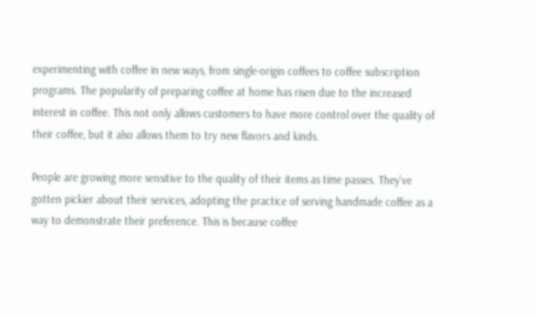experimenting with coffee in new ways, from single-origin coffees to coffee subscription programs. The popularity of preparing coffee at home has risen due to the increased interest in coffee. This not only allows customers to have more control over the quality of their coffee, but it also allows them to try new flavors and kinds.

People are growing more sensitive to the quality of their items as time passes. They’ve gotten pickier about their services, adopting the practice of serving handmade coffee as a way to demonstrate their preference. This is because coffee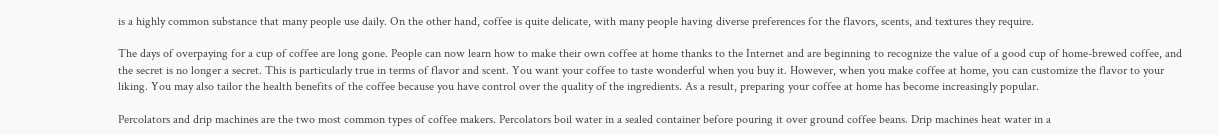is a highly common substance that many people use daily. On the other hand, coffee is quite delicate, with many people having diverse preferences for the flavors, scents, and textures they require.

The days of overpaying for a cup of coffee are long gone. People can now learn how to make their own coffee at home thanks to the Internet and are beginning to recognize the value of a good cup of home-brewed coffee, and the secret is no longer a secret. This is particularly true in terms of flavor and scent. You want your coffee to taste wonderful when you buy it. However, when you make coffee at home, you can customize the flavor to your liking. You may also tailor the health benefits of the coffee because you have control over the quality of the ingredients. As a result, preparing your coffee at home has become increasingly popular.

Percolators and drip machines are the two most common types of coffee makers. Percolators boil water in a sealed container before pouring it over ground coffee beans. Drip machines heat water in a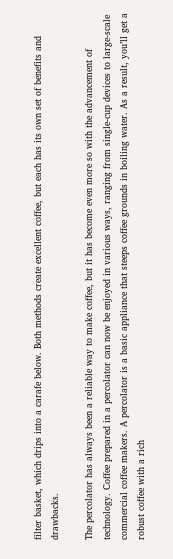filter basket, which drips into a carafe below. Both methods create excellent coffee, but each has its own set of benefits and drawbacks.

The percolator has always been a reliable way to make coffee, but it has become even more so with the advancement of technology. Coffee prepared in a percolator can now be enjoyed in various ways, ranging from single-cup devices to large-scale commercial coffee makers. A percolator is a basic appliance that steeps coffee grounds in boiling water. As a result, you’ll get a robust coffee with a rich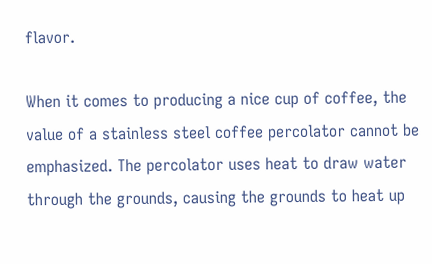flavor.

When it comes to producing a nice cup of coffee, the value of a stainless steel coffee percolator cannot be emphasized. The percolator uses heat to draw water through the grounds, causing the grounds to heat up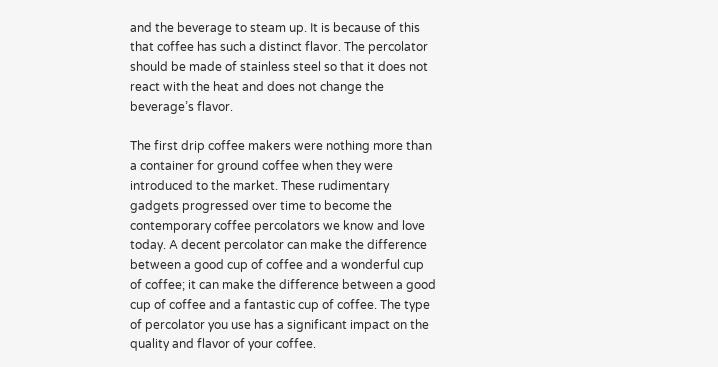and the beverage to steam up. It is because of this that coffee has such a distinct flavor. The percolator should be made of stainless steel so that it does not react with the heat and does not change the beverage’s flavor.

The first drip coffee makers were nothing more than a container for ground coffee when they were introduced to the market. These rudimentary gadgets progressed over time to become the contemporary coffee percolators we know and love today. A decent percolator can make the difference between a good cup of coffee and a wonderful cup of coffee; it can make the difference between a good cup of coffee and a fantastic cup of coffee. The type of percolator you use has a significant impact on the quality and flavor of your coffee.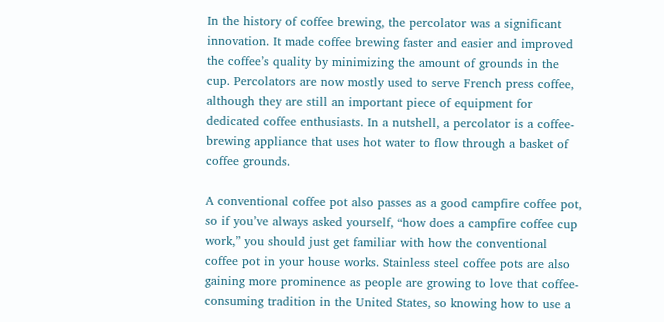In the history of coffee brewing, the percolator was a significant innovation. It made coffee brewing faster and easier and improved the coffee’s quality by minimizing the amount of grounds in the cup. Percolators are now mostly used to serve French press coffee, although they are still an important piece of equipment for dedicated coffee enthusiasts. In a nutshell, a percolator is a coffee-brewing appliance that uses hot water to flow through a basket of coffee grounds.

A conventional coffee pot also passes as a good campfire coffee pot, so if you’ve always asked yourself, “how does a campfire coffee cup work,” you should just get familiar with how the conventional coffee pot in your house works. Stainless steel coffee pots are also gaining more prominence as people are growing to love that coffee-consuming tradition in the United States, so knowing how to use a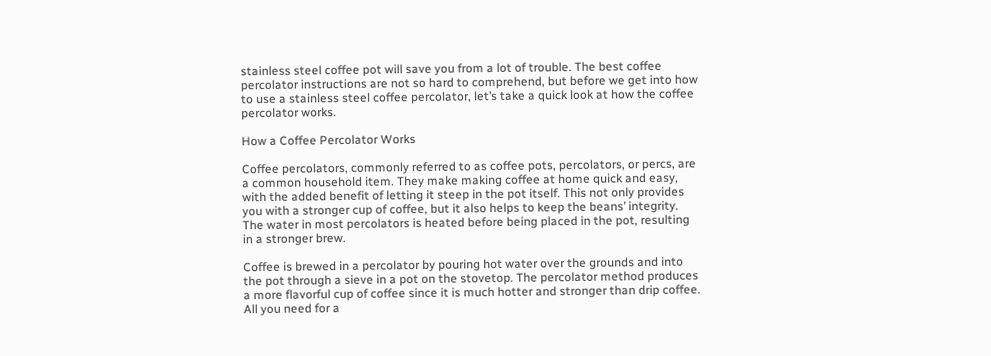stainless steel coffee pot will save you from a lot of trouble. The best coffee percolator instructions are not so hard to comprehend, but before we get into how to use a stainless steel coffee percolator, let’s take a quick look at how the coffee percolator works.

How a Coffee Percolator Works

Coffee percolators, commonly referred to as coffee pots, percolators, or percs, are a common household item. They make making coffee at home quick and easy, with the added benefit of letting it steep in the pot itself. This not only provides you with a stronger cup of coffee, but it also helps to keep the beans’ integrity. The water in most percolators is heated before being placed in the pot, resulting in a stronger brew.

Coffee is brewed in a percolator by pouring hot water over the grounds and into the pot through a sieve in a pot on the stovetop. The percolator method produces a more flavorful cup of coffee since it is much hotter and stronger than drip coffee. All you need for a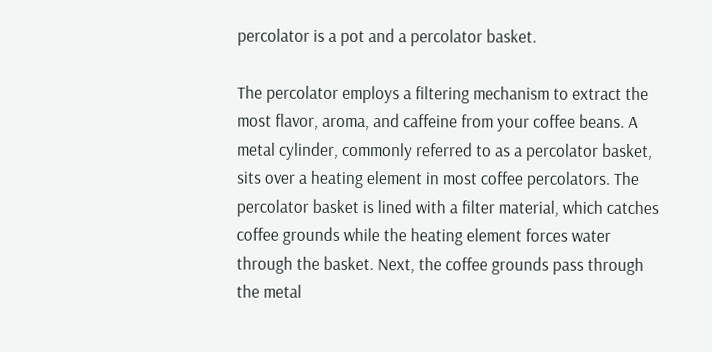percolator is a pot and a percolator basket.

The percolator employs a filtering mechanism to extract the most flavor, aroma, and caffeine from your coffee beans. A metal cylinder, commonly referred to as a percolator basket, sits over a heating element in most coffee percolators. The percolator basket is lined with a filter material, which catches coffee grounds while the heating element forces water through the basket. Next, the coffee grounds pass through the metal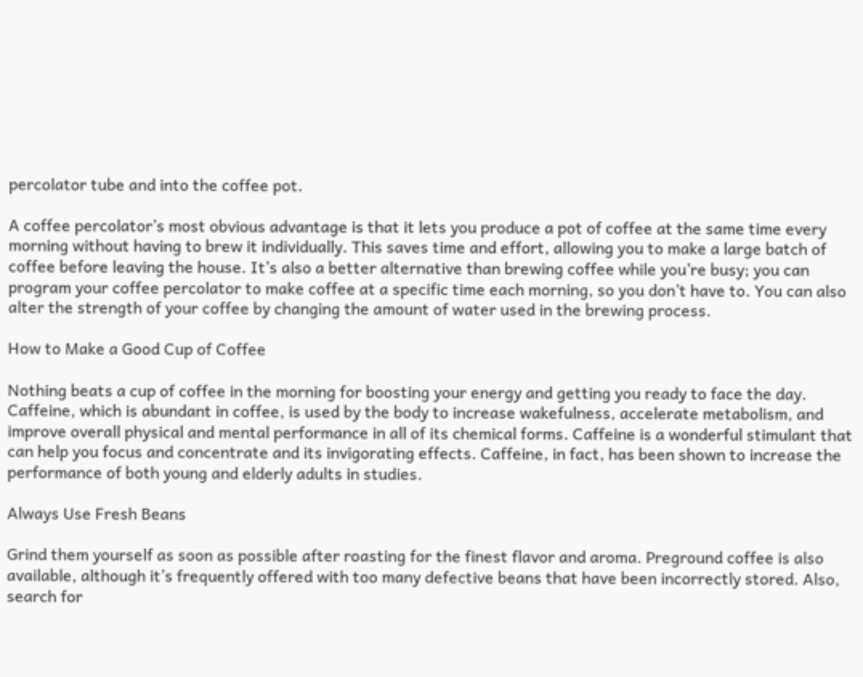percolator tube and into the coffee pot.

A coffee percolator’s most obvious advantage is that it lets you produce a pot of coffee at the same time every morning without having to brew it individually. This saves time and effort, allowing you to make a large batch of coffee before leaving the house. It’s also a better alternative than brewing coffee while you’re busy; you can program your coffee percolator to make coffee at a specific time each morning, so you don’t have to. You can also alter the strength of your coffee by changing the amount of water used in the brewing process.

How to Make a Good Cup of Coffee

Nothing beats a cup of coffee in the morning for boosting your energy and getting you ready to face the day. Caffeine, which is abundant in coffee, is used by the body to increase wakefulness, accelerate metabolism, and improve overall physical and mental performance in all of its chemical forms. Caffeine is a wonderful stimulant that can help you focus and concentrate and its invigorating effects. Caffeine, in fact, has been shown to increase the performance of both young and elderly adults in studies.

Always Use Fresh Beans

Grind them yourself as soon as possible after roasting for the finest flavor and aroma. Preground coffee is also available, although it’s frequently offered with too many defective beans that have been incorrectly stored. Also, search for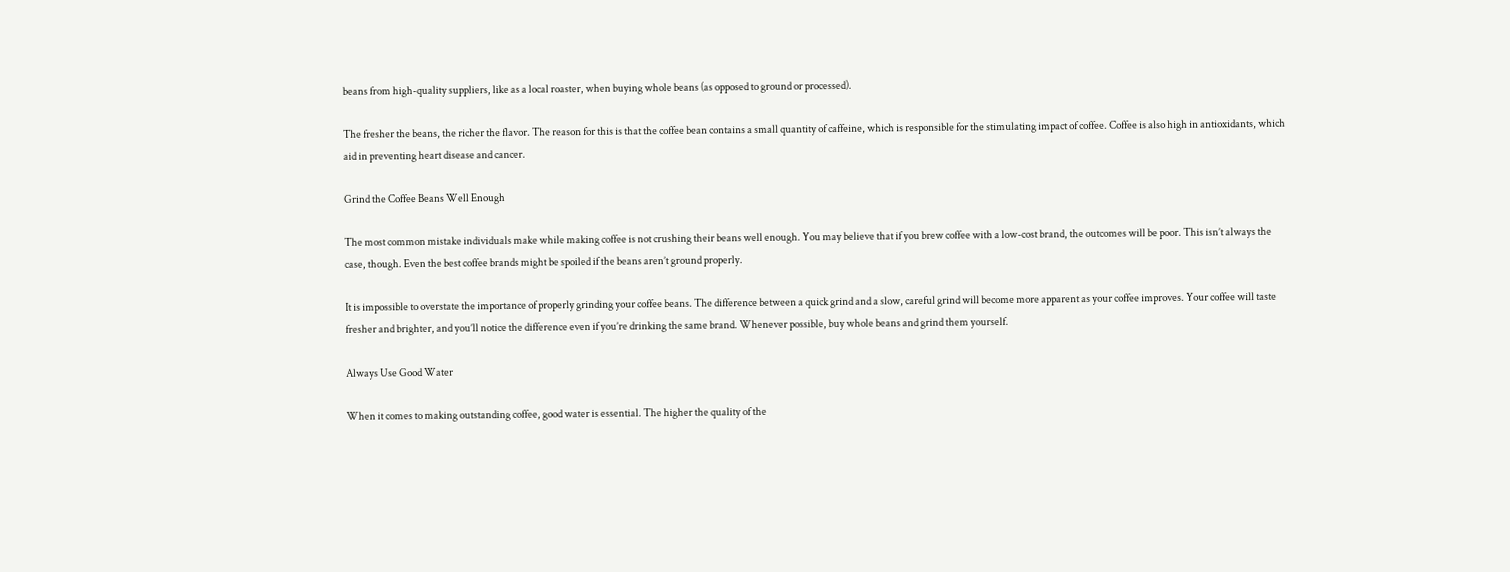beans from high-quality suppliers, like as a local roaster, when buying whole beans (as opposed to ground or processed).

The fresher the beans, the richer the flavor. The reason for this is that the coffee bean contains a small quantity of caffeine, which is responsible for the stimulating impact of coffee. Coffee is also high in antioxidants, which aid in preventing heart disease and cancer.

Grind the Coffee Beans Well Enough

The most common mistake individuals make while making coffee is not crushing their beans well enough. You may believe that if you brew coffee with a low-cost brand, the outcomes will be poor. This isn’t always the case, though. Even the best coffee brands might be spoiled if the beans aren’t ground properly.

It is impossible to overstate the importance of properly grinding your coffee beans. The difference between a quick grind and a slow, careful grind will become more apparent as your coffee improves. Your coffee will taste fresher and brighter, and you’ll notice the difference even if you’re drinking the same brand. Whenever possible, buy whole beans and grind them yourself.

Always Use Good Water

When it comes to making outstanding coffee, good water is essential. The higher the quality of the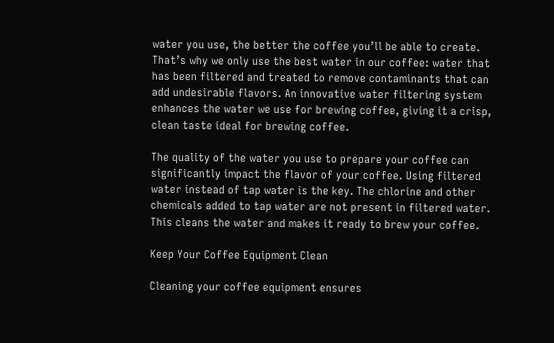water you use, the better the coffee you’ll be able to create. That’s why we only use the best water in our coffee: water that has been filtered and treated to remove contaminants that can add undesirable flavors. An innovative water filtering system enhances the water we use for brewing coffee, giving it a crisp, clean taste ideal for brewing coffee.

The quality of the water you use to prepare your coffee can significantly impact the flavor of your coffee. Using filtered water instead of tap water is the key. The chlorine and other chemicals added to tap water are not present in filtered water. This cleans the water and makes it ready to brew your coffee.

Keep Your Coffee Equipment Clean

Cleaning your coffee equipment ensures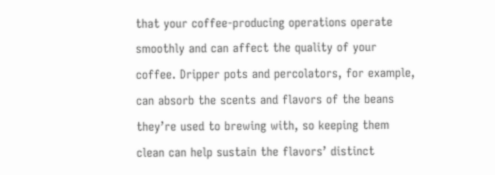that your coffee-producing operations operate smoothly and can affect the quality of your coffee. Dripper pots and percolators, for example, can absorb the scents and flavors of the beans they’re used to brewing with, so keeping them clean can help sustain the flavors’ distinct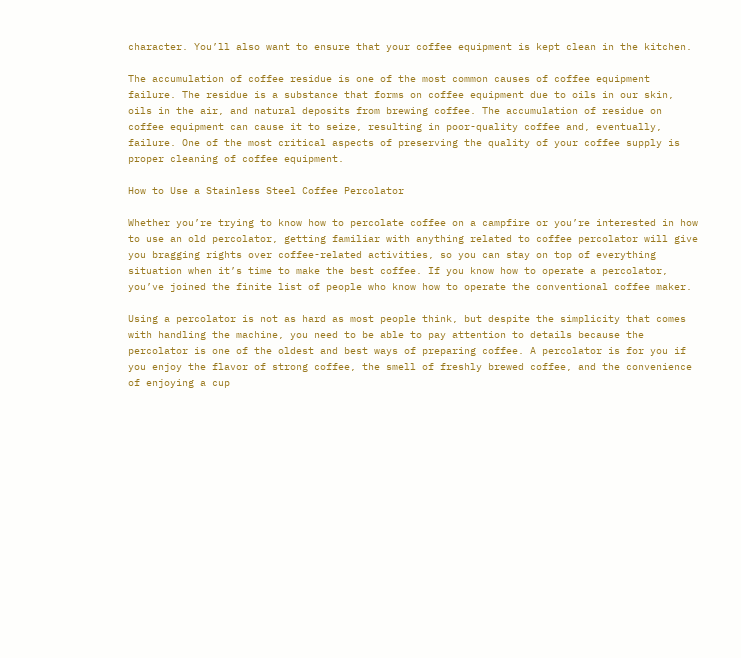character. You’ll also want to ensure that your coffee equipment is kept clean in the kitchen.

The accumulation of coffee residue is one of the most common causes of coffee equipment failure. The residue is a substance that forms on coffee equipment due to oils in our skin, oils in the air, and natural deposits from brewing coffee. The accumulation of residue on coffee equipment can cause it to seize, resulting in poor-quality coffee and, eventually, failure. One of the most critical aspects of preserving the quality of your coffee supply is proper cleaning of coffee equipment.

How to Use a Stainless Steel Coffee Percolator

Whether you’re trying to know how to percolate coffee on a campfire or you’re interested in how to use an old percolator, getting familiar with anything related to coffee percolator will give you bragging rights over coffee-related activities, so you can stay on top of everything situation when it’s time to make the best coffee. If you know how to operate a percolator, you’ve joined the finite list of people who know how to operate the conventional coffee maker.

Using a percolator is not as hard as most people think, but despite the simplicity that comes with handling the machine, you need to be able to pay attention to details because the percolator is one of the oldest and best ways of preparing coffee. A percolator is for you if you enjoy the flavor of strong coffee, the smell of freshly brewed coffee, and the convenience of enjoying a cup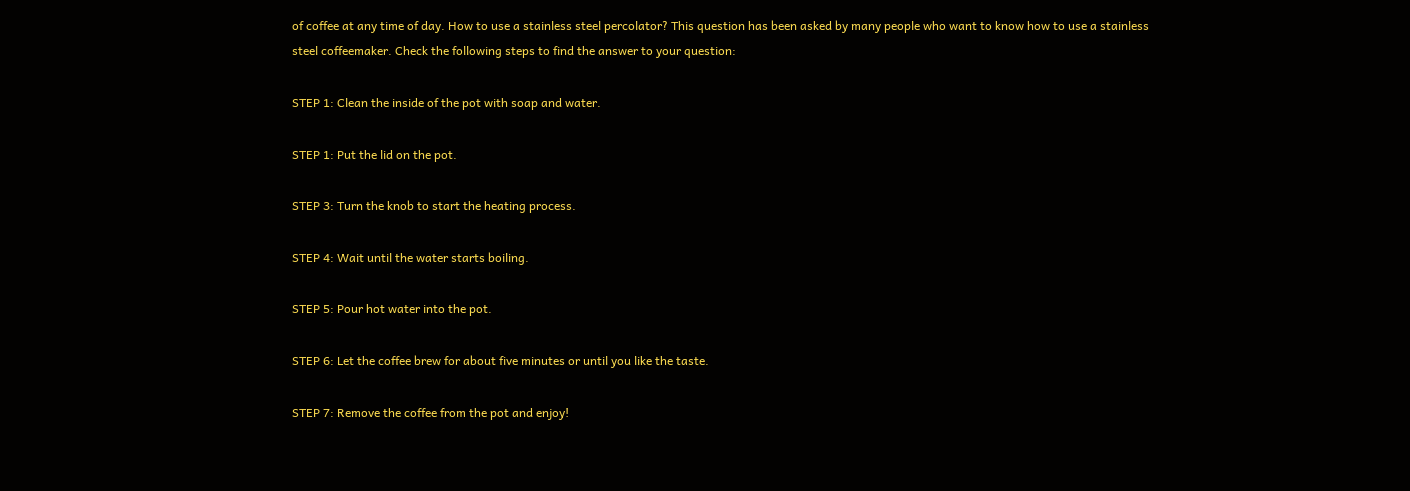of coffee at any time of day. How to use a stainless steel percolator? This question has been asked by many people who want to know how to use a stainless steel coffeemaker. Check the following steps to find the answer to your question:

STEP 1: Clean the inside of the pot with soap and water.

STEP 1: Put the lid on the pot.

STEP 3: Turn the knob to start the heating process.

STEP 4: Wait until the water starts boiling.

STEP 5: Pour hot water into the pot.

STEP 6: Let the coffee brew for about five minutes or until you like the taste.

STEP 7: Remove the coffee from the pot and enjoy!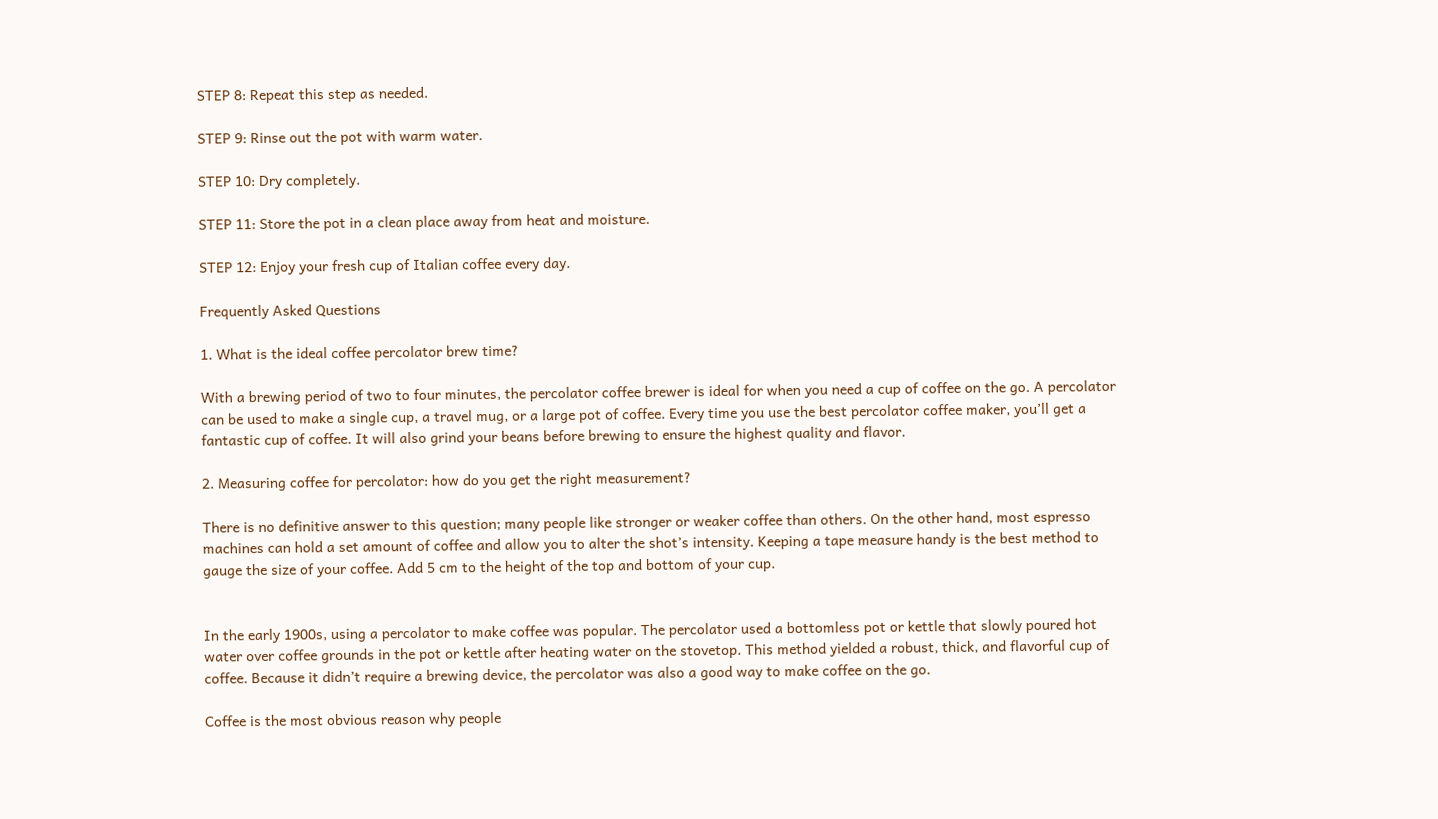STEP 8: Repeat this step as needed.

STEP 9: Rinse out the pot with warm water.

STEP 10: Dry completely.

STEP 11: Store the pot in a clean place away from heat and moisture.

STEP 12: Enjoy your fresh cup of Italian coffee every day.

Frequently Asked Questions

1. What is the ideal coffee percolator brew time?

With a brewing period of two to four minutes, the percolator coffee brewer is ideal for when you need a cup of coffee on the go. A percolator can be used to make a single cup, a travel mug, or a large pot of coffee. Every time you use the best percolator coffee maker, you’ll get a fantastic cup of coffee. It will also grind your beans before brewing to ensure the highest quality and flavor.

2. Measuring coffee for percolator: how do you get the right measurement?

There is no definitive answer to this question; many people like stronger or weaker coffee than others. On the other hand, most espresso machines can hold a set amount of coffee and allow you to alter the shot’s intensity. Keeping a tape measure handy is the best method to gauge the size of your coffee. Add 5 cm to the height of the top and bottom of your cup.


In the early 1900s, using a percolator to make coffee was popular. The percolator used a bottomless pot or kettle that slowly poured hot water over coffee grounds in the pot or kettle after heating water on the stovetop. This method yielded a robust, thick, and flavorful cup of coffee. Because it didn’t require a brewing device, the percolator was also a good way to make coffee on the go.

Coffee is the most obvious reason why people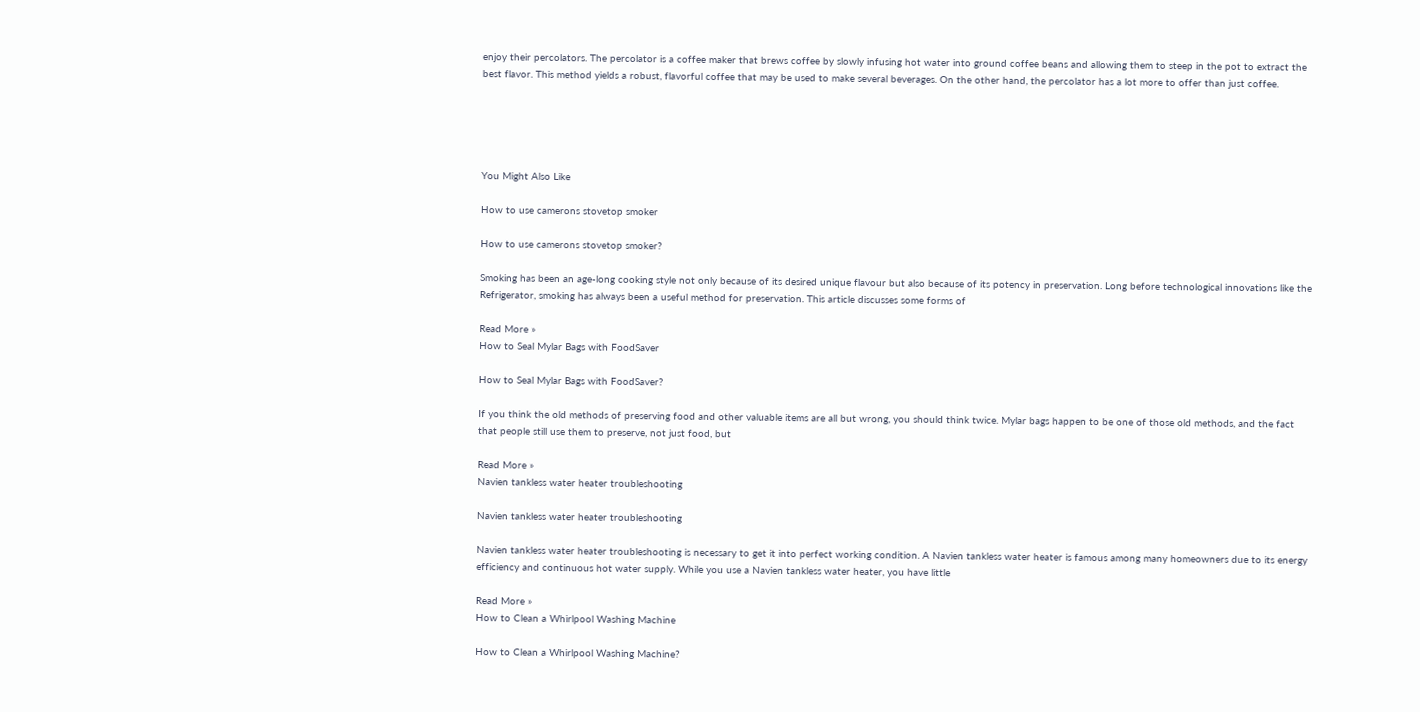enjoy their percolators. The percolator is a coffee maker that brews coffee by slowly infusing hot water into ground coffee beans and allowing them to steep in the pot to extract the best flavor. This method yields a robust, flavorful coffee that may be used to make several beverages. On the other hand, the percolator has a lot more to offer than just coffee.





You Might Also Like

How to use camerons stovetop smoker

How to use camerons stovetop smoker?

Smoking has been an age-long cooking style not only because of its desired unique flavour but also because of its potency in preservation. Long before technological innovations like the Refrigerator, smoking has always been a useful method for preservation. This article discusses some forms of

Read More »
How to Seal Mylar Bags with FoodSaver

How to Seal Mylar Bags with FoodSaver?

If you think the old methods of preserving food and other valuable items are all but wrong, you should think twice. Mylar bags happen to be one of those old methods, and the fact that people still use them to preserve, not just food, but

Read More »
Navien tankless water heater troubleshooting

Navien tankless water heater troubleshooting

Navien tankless water heater troubleshooting is necessary to get it into perfect working condition. A Navien tankless water heater is famous among many homeowners due to its energy efficiency and continuous hot water supply. While you use a Navien tankless water heater, you have little

Read More »
How to Clean a Whirlpool Washing Machine

How to Clean a Whirlpool Washing Machine?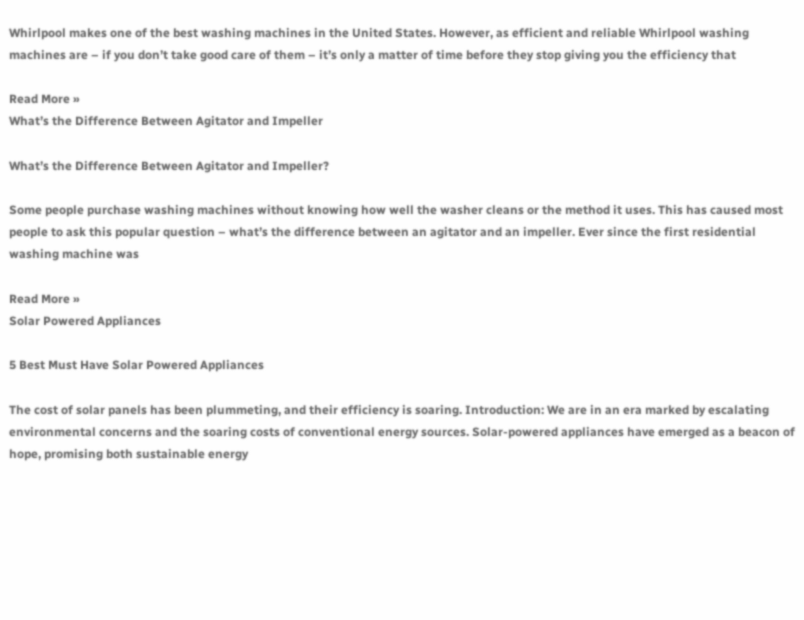Whirlpool makes one of the best washing machines in the United States. However, as efficient and reliable Whirlpool washing machines are – if you don’t take good care of them – it’s only a matter of time before they stop giving you the efficiency that

Read More »
What’s the Difference Between Agitator and Impeller

What’s the Difference Between Agitator and Impeller?

Some people purchase washing machines without knowing how well the washer cleans or the method it uses. This has caused most people to ask this popular question – what’s the difference between an agitator and an impeller. Ever since the first residential washing machine was

Read More »
Solar Powered Appliances

5 Best Must Have Solar Powered Appliances

The cost of solar panels has been plummeting, and their efficiency is soaring. Introduction: We are in an era marked by escalating environmental concerns and the soaring costs of conventional energy sources. Solar-powered appliances have emerged as a beacon of hope, promising both sustainable energy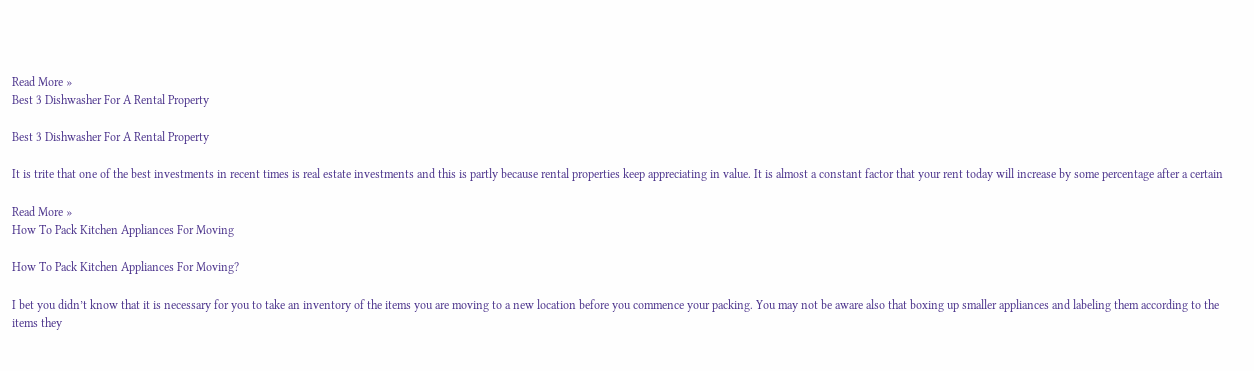Read More »
Best 3 Dishwasher For A Rental Property

Best 3 Dishwasher For A Rental Property

It is trite that one of the best investments in recent times is real estate investments and this is partly because rental properties keep appreciating in value. It is almost a constant factor that your rent today will increase by some percentage after a certain

Read More »
How To Pack Kitchen Appliances For Moving

How To Pack Kitchen Appliances For Moving?

I bet you didn’t know that it is necessary for you to take an inventory of the items you are moving to a new location before you commence your packing. You may not be aware also that boxing up smaller appliances and labeling them according to the items they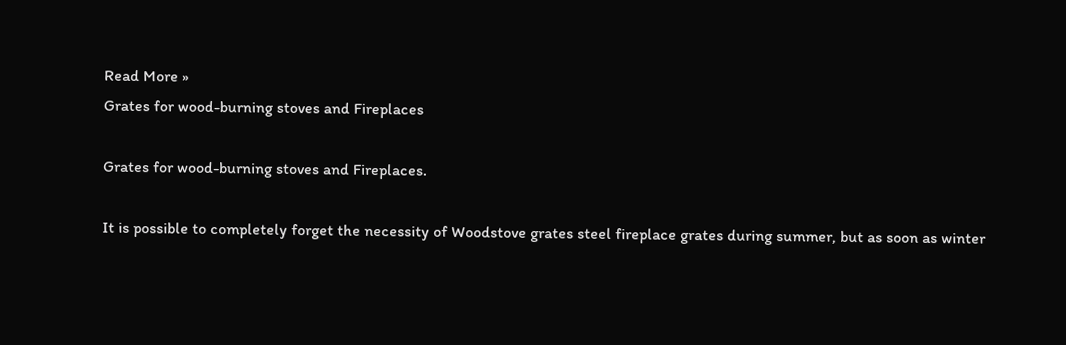Read More »
Grates for wood-burning stoves and Fireplaces

Grates for wood-burning stoves and Fireplaces.

It is possible to completely forget the necessity of Woodstove grates steel fireplace grates during summer, but as soon as winter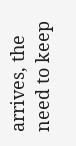arrives, the need to keep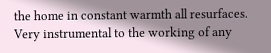the home in constant warmth all resurfaces. Very instrumental to the working of any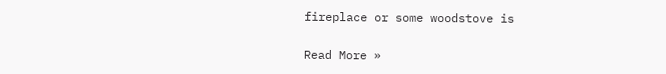fireplace or some woodstove is

Read More »